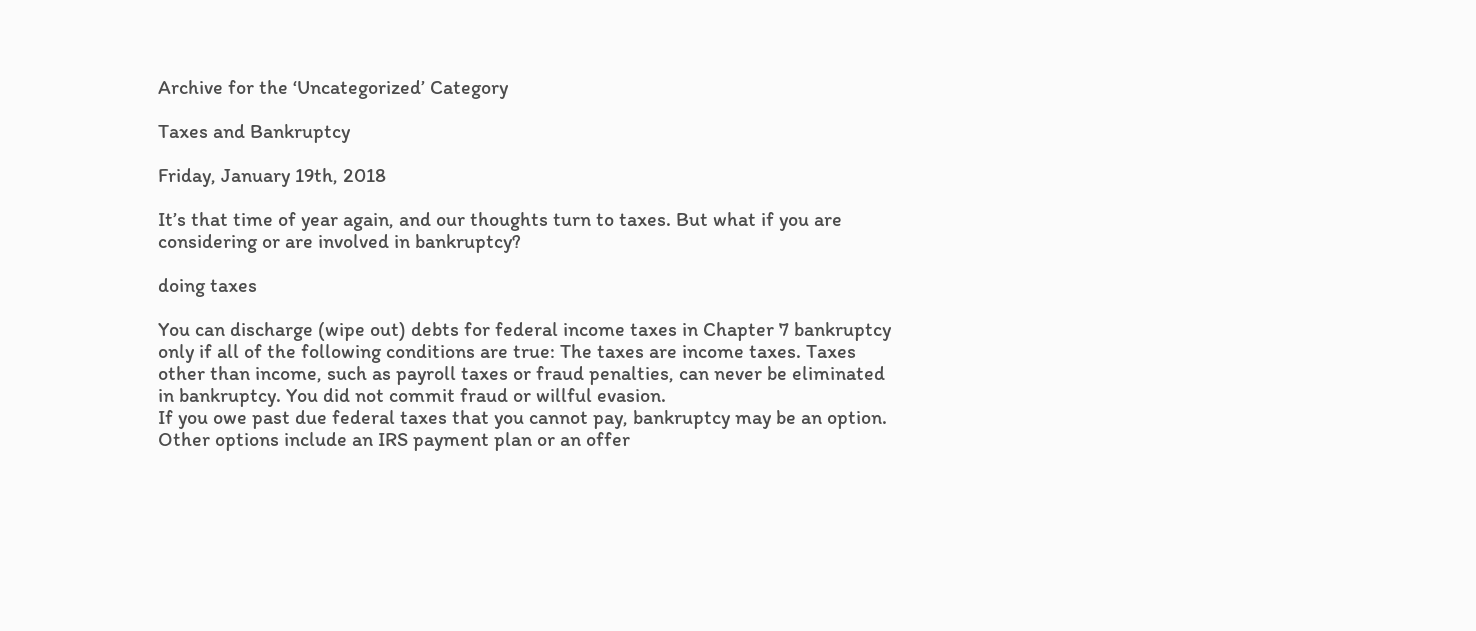Archive for the ‘Uncategorized’ Category

Taxes and Bankruptcy

Friday, January 19th, 2018

It’s that time of year again, and our thoughts turn to taxes. But what if you are considering or are involved in bankruptcy?

doing taxes

You can discharge (wipe out) debts for federal income taxes in Chapter 7 bankruptcy only if all of the following conditions are true: The taxes are income taxes. Taxes other than income, such as payroll taxes or fraud penalties, can never be eliminated in bankruptcy. You did not commit fraud or willful evasion.
If you owe past due federal taxes that you cannot pay, bankruptcy may be an option. Other options include an IRS payment plan or an offer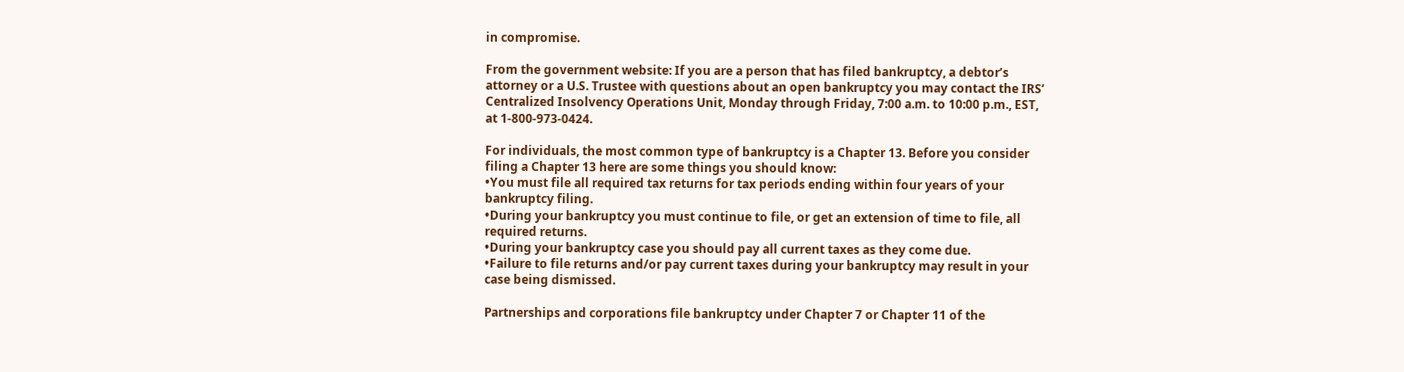in compromise.

From the government website: If you are a person that has filed bankruptcy, a debtor’s attorney or a U.S. Trustee with questions about an open bankruptcy you may contact the IRS’ Centralized Insolvency Operations Unit, Monday through Friday, 7:00 a.m. to 10:00 p.m., EST, at 1-800-973-0424.

For individuals, the most common type of bankruptcy is a Chapter 13. Before you consider filing a Chapter 13 here are some things you should know:
•You must file all required tax returns for tax periods ending within four years of your bankruptcy filing.
•During your bankruptcy you must continue to file, or get an extension of time to file, all required returns.
•During your bankruptcy case you should pay all current taxes as they come due.
•Failure to file returns and/or pay current taxes during your bankruptcy may result in your case being dismissed.

Partnerships and corporations file bankruptcy under Chapter 7 or Chapter 11 of the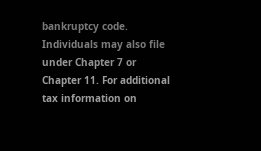bankruptcy code. Individuals may also file under Chapter 7 or Chapter 11. For additional tax information on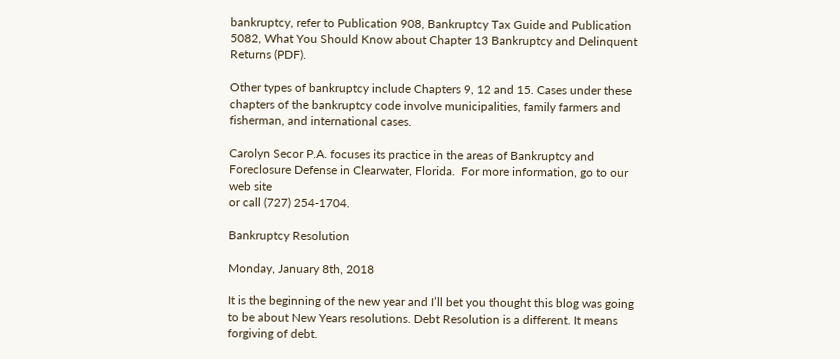bankruptcy, refer to Publication 908, Bankruptcy Tax Guide and Publication 5082, What You Should Know about Chapter 13 Bankruptcy and Delinquent Returns (PDF).

Other types of bankruptcy include Chapters 9, 12 and 15. Cases under these chapters of the bankruptcy code involve municipalities, family farmers and fisherman, and international cases.

Carolyn Secor P.A. focuses its practice in the areas of Bankruptcy and Foreclosure Defense in Clearwater, Florida.  For more information, go to our web site
or call (727) 254-1704.

Bankruptcy Resolution

Monday, January 8th, 2018

It is the beginning of the new year and I’ll bet you thought this blog was going to be about New Years resolutions. Debt Resolution is a different. It means forgiving of debt.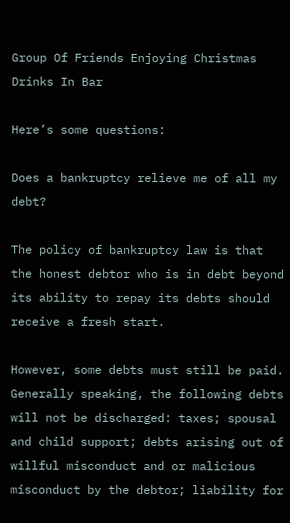Group Of Friends Enjoying Christmas Drinks In Bar

Here’s some questions:

Does a bankruptcy relieve me of all my debt?

The policy of bankruptcy law is that the honest debtor who is in debt beyond its ability to repay its debts should receive a fresh start.

However, some debts must still be paid. Generally speaking, the following debts will not be discharged: taxes; spousal and child support; debts arising out of willful misconduct and or malicious misconduct by the debtor; liability for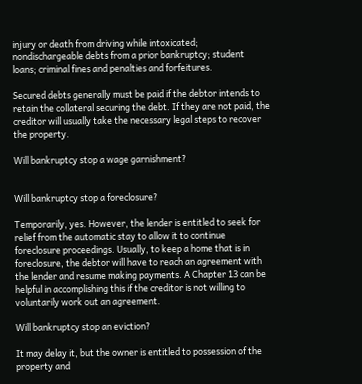injury or death from driving while intoxicated; nondischargeable debts from a prior bankruptcy; student loans; criminal fines and penalties and forfeitures.

Secured debts generally must be paid if the debtor intends to retain the collateral securing the debt. If they are not paid, the creditor will usually take the necessary legal steps to recover the property.

Will bankruptcy stop a wage garnishment?


Will bankruptcy stop a foreclosure?

Temporarily, yes. However, the lender is entitled to seek for relief from the automatic stay to allow it to continue foreclosure proceedings. Usually, to keep a home that is in foreclosure, the debtor will have to reach an agreement with the lender and resume making payments. A Chapter 13 can be helpful in accomplishing this if the creditor is not willing to voluntarily work out an agreement.

Will bankruptcy stop an eviction?

It may delay it, but the owner is entitled to possession of the property and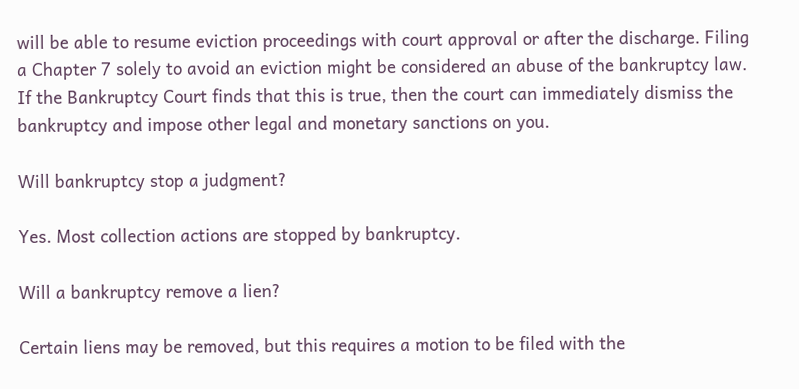will be able to resume eviction proceedings with court approval or after the discharge. Filing a Chapter 7 solely to avoid an eviction might be considered an abuse of the bankruptcy law. If the Bankruptcy Court finds that this is true, then the court can immediately dismiss the bankruptcy and impose other legal and monetary sanctions on you.

Will bankruptcy stop a judgment?

Yes. Most collection actions are stopped by bankruptcy.

Will a bankruptcy remove a lien?

Certain liens may be removed, but this requires a motion to be filed with the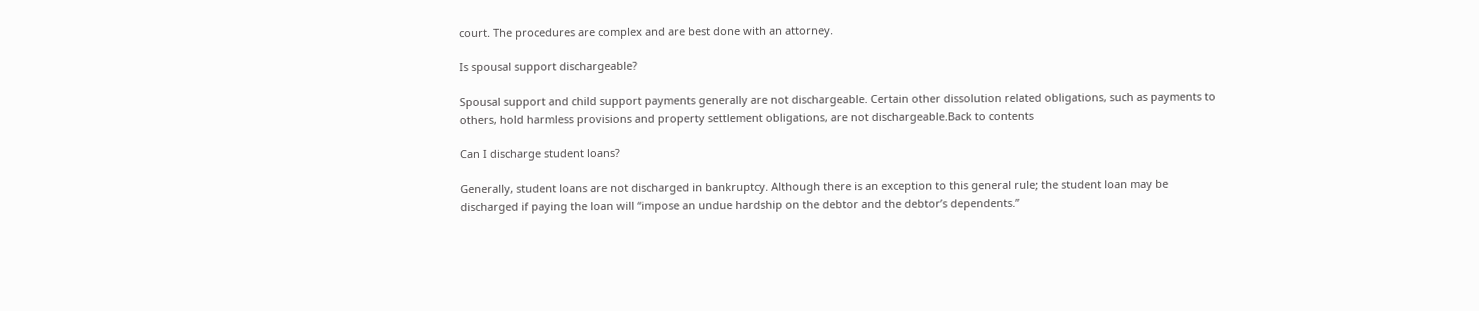court. The procedures are complex and are best done with an attorney.

Is spousal support dischargeable?

Spousal support and child support payments generally are not dischargeable. Certain other dissolution related obligations, such as payments to others, hold harmless provisions and property settlement obligations, are not dischargeable.Back to contents

Can I discharge student loans?

Generally, student loans are not discharged in bankruptcy. Although there is an exception to this general rule; the student loan may be discharged if paying the loan will “impose an undue hardship on the debtor and the debtor’s dependents.”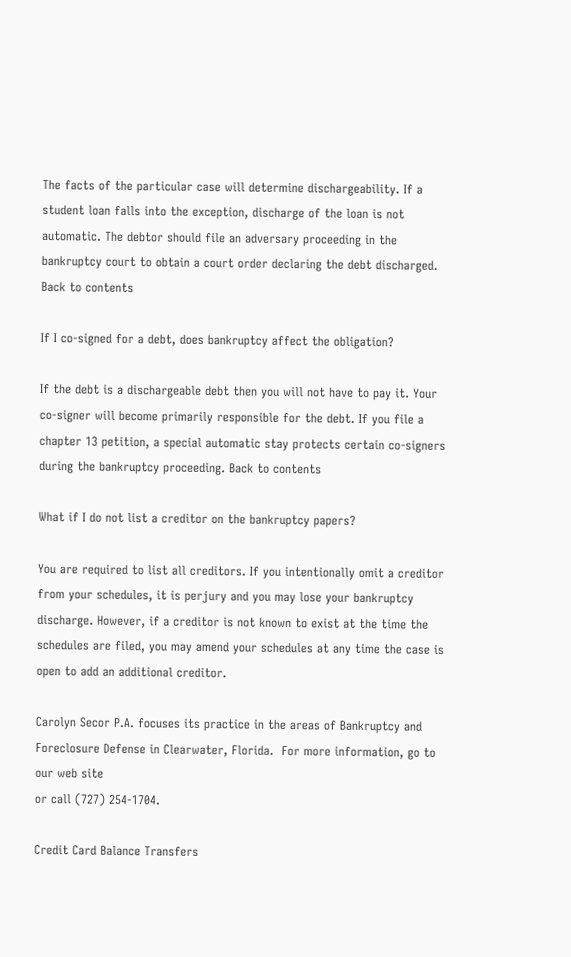The facts of the particular case will determine dischargeability. If a student loan falls into the exception, discharge of the loan is not automatic. The debtor should file an adversary proceeding in the bankruptcy court to obtain a court order declaring the debt discharged. Back to contents

If I co-signed for a debt, does bankruptcy affect the obligation?

If the debt is a dischargeable debt then you will not have to pay it. Your co-signer will become primarily responsible for the debt. If you file a chapter 13 petition, a special automatic stay protects certain co-signers during the bankruptcy proceeding. Back to contents

What if I do not list a creditor on the bankruptcy papers?

You are required to list all creditors. If you intentionally omit a creditor from your schedules, it is perjury and you may lose your bankruptcy discharge. However, if a creditor is not known to exist at the time the schedules are filed, you may amend your schedules at any time the case is open to add an additional creditor.

Carolyn Secor P.A. focuses its practice in the areas of Bankruptcy and Foreclosure Defense in Clearwater, Florida.  For more information, go to our web site
or call (727) 254-1704.

Credit Card Balance Transfers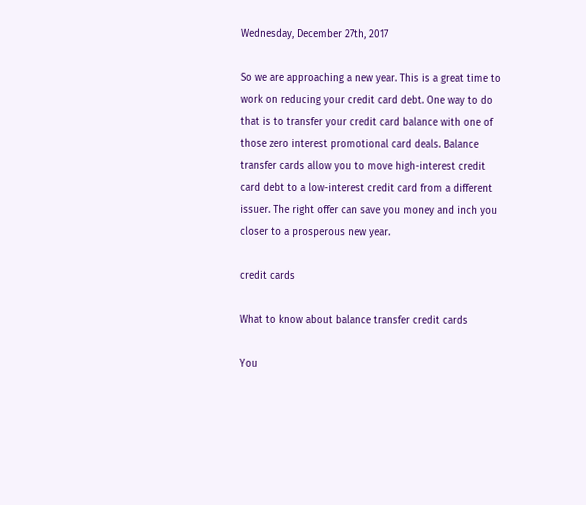Wednesday, December 27th, 2017

So we are approaching a new year. This is a great time to work on reducing your credit card debt. One way to do that is to transfer your credit card balance with one of those zero interest promotional card deals. Balance transfer cards allow you to move high-interest credit card debt to a low-interest credit card from a different issuer. The right offer can save you money and inch you closer to a prosperous new year.

credit cards

What to know about balance transfer credit cards

You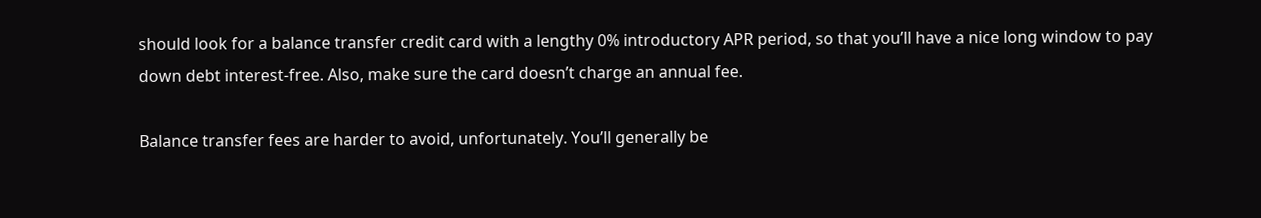should look for a balance transfer credit card with a lengthy 0% introductory APR period, so that you’ll have a nice long window to pay down debt interest-free. Also, make sure the card doesn’t charge an annual fee.

Balance transfer fees are harder to avoid, unfortunately. You’ll generally be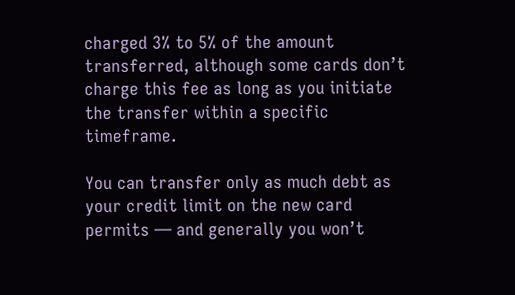charged 3% to 5% of the amount transferred, although some cards don’t charge this fee as long as you initiate the transfer within a specific timeframe.

You can transfer only as much debt as your credit limit on the new card permits — and generally you won’t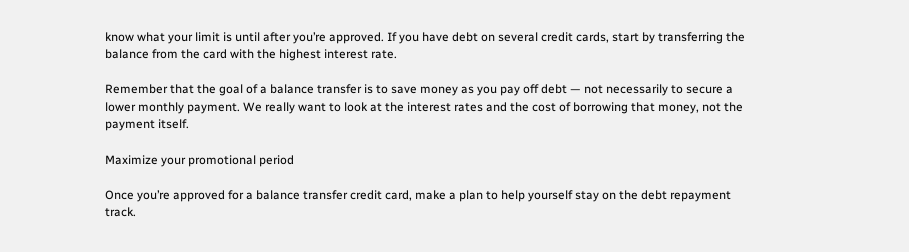know what your limit is until after you’re approved. If you have debt on several credit cards, start by transferring the balance from the card with the highest interest rate.

Remember that the goal of a balance transfer is to save money as you pay off debt — not necessarily to secure a lower monthly payment. We really want to look at the interest rates and the cost of borrowing that money, not the payment itself.

Maximize your promotional period

Once you’re approved for a balance transfer credit card, make a plan to help yourself stay on the debt repayment track.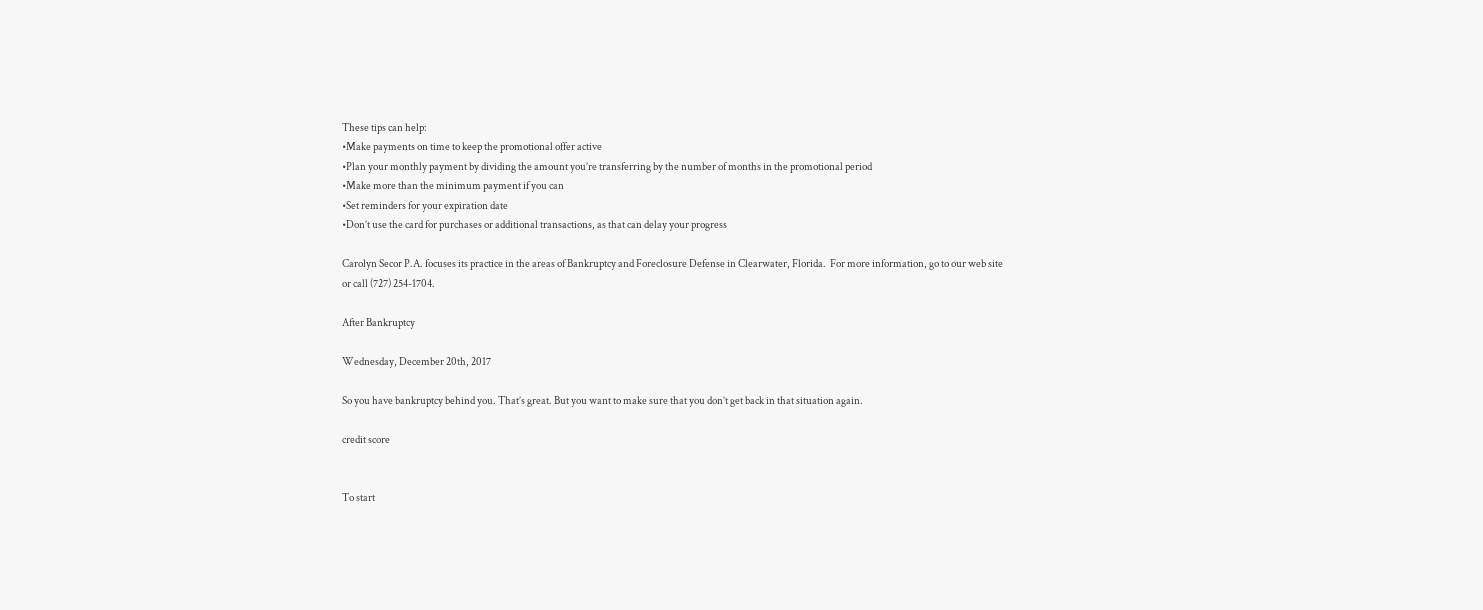These tips can help:
•Make payments on time to keep the promotional offer active
•Plan your monthly payment by dividing the amount you’re transferring by the number of months in the promotional period
•Make more than the minimum payment if you can
•Set reminders for your expiration date
•Don’t use the card for purchases or additional transactions, as that can delay your progress

Carolyn Secor P.A. focuses its practice in the areas of Bankruptcy and Foreclosure Defense in Clearwater, Florida.  For more information, go to our web site
or call (727) 254-1704.

After Bankruptcy

Wednesday, December 20th, 2017

So you have bankruptcy behind you. That’s great. But you want to make sure that you don’t get back in that situation again.

credit score


To start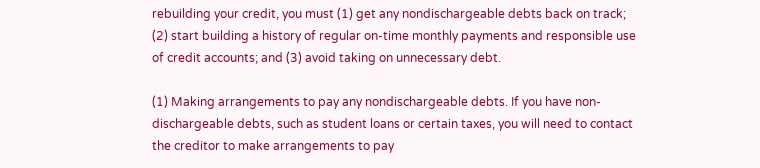rebuilding your credit, you must (1) get any nondischargeable debts back on track; (2) start building a history of regular on-time monthly payments and responsible use of credit accounts; and (3) avoid taking on unnecessary debt.

(1) Making arrangements to pay any nondischargeable debts. If you have non-dischargeable debts, such as student loans or certain taxes, you will need to contact the creditor to make arrangements to pay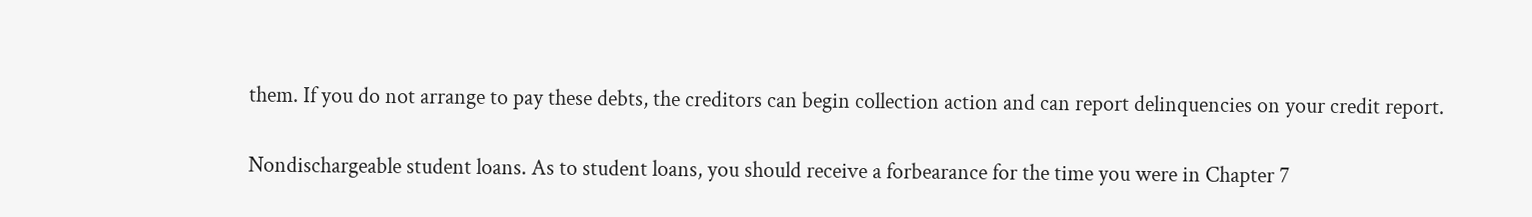them. If you do not arrange to pay these debts, the creditors can begin collection action and can report delinquencies on your credit report.

Nondischargeable student loans. As to student loans, you should receive a forbearance for the time you were in Chapter 7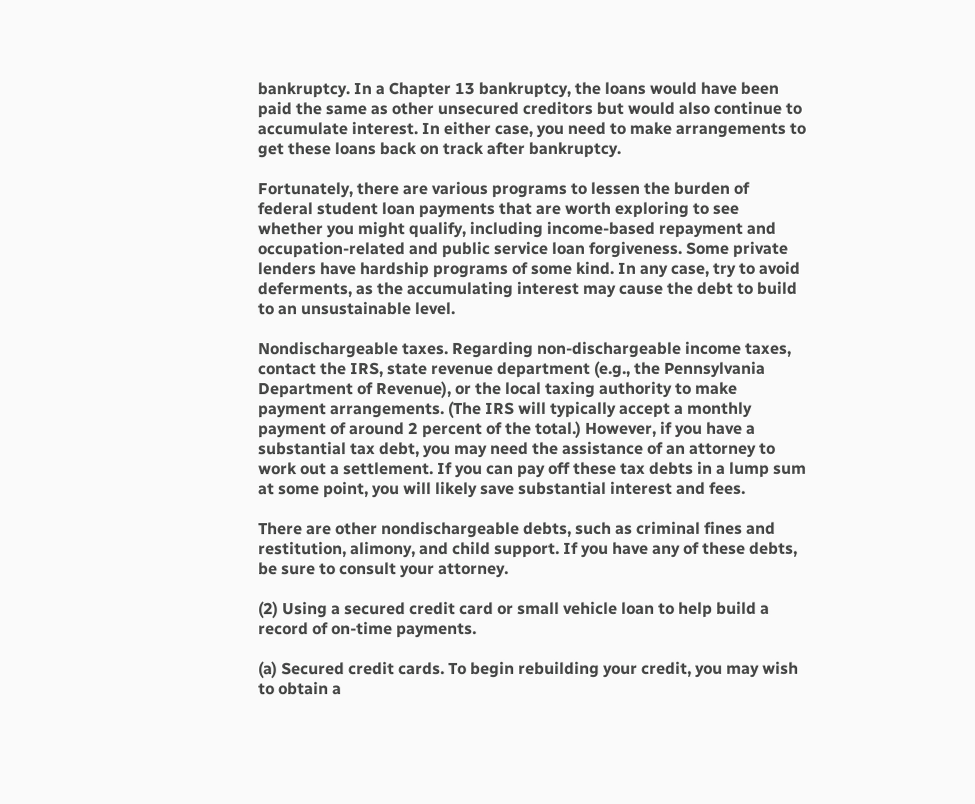bankruptcy. In a Chapter 13 bankruptcy, the loans would have been paid the same as other unsecured creditors but would also continue to accumulate interest. In either case, you need to make arrangements to get these loans back on track after bankruptcy.

Fortunately, there are various programs to lessen the burden of federal student loan payments that are worth exploring to see whether you might qualify, including income-based repayment and occupation-related and public service loan forgiveness. Some private lenders have hardship programs of some kind. In any case, try to avoid deferments, as the accumulating interest may cause the debt to build to an unsustainable level.

Nondischargeable taxes. Regarding non-dischargeable income taxes, contact the IRS, state revenue department (e.g., the Pennsylvania Department of Revenue), or the local taxing authority to make payment arrangements. (The IRS will typically accept a monthly payment of around 2 percent of the total.) However, if you have a substantial tax debt, you may need the assistance of an attorney to work out a settlement. If you can pay off these tax debts in a lump sum at some point, you will likely save substantial interest and fees.

There are other nondischargeable debts, such as criminal fines and restitution, alimony, and child support. If you have any of these debts, be sure to consult your attorney.

(2) Using a secured credit card or small vehicle loan to help build a record of on-time payments.

(a) Secured credit cards. To begin rebuilding your credit, you may wish to obtain a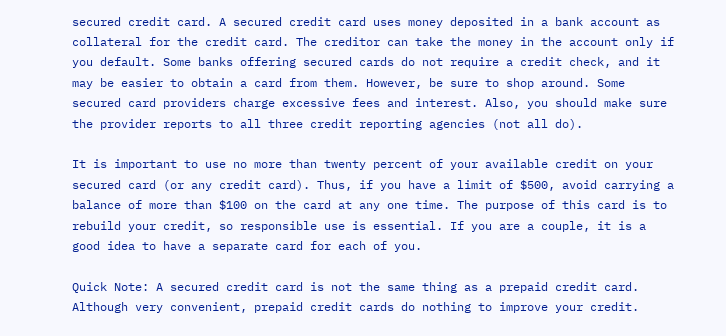secured credit card. A secured credit card uses money deposited in a bank account as collateral for the credit card. The creditor can take the money in the account only if you default. Some banks offering secured cards do not require a credit check, and it may be easier to obtain a card from them. However, be sure to shop around. Some secured card providers charge excessive fees and interest. Also, you should make sure the provider reports to all three credit reporting agencies (not all do).

It is important to use no more than twenty percent of your available credit on your secured card (or any credit card). Thus, if you have a limit of $500, avoid carrying a balance of more than $100 on the card at any one time. The purpose of this card is to rebuild your credit, so responsible use is essential. If you are a couple, it is a good idea to have a separate card for each of you.

Quick Note: A secured credit card is not the same thing as a prepaid credit card. Although very convenient, prepaid credit cards do nothing to improve your credit.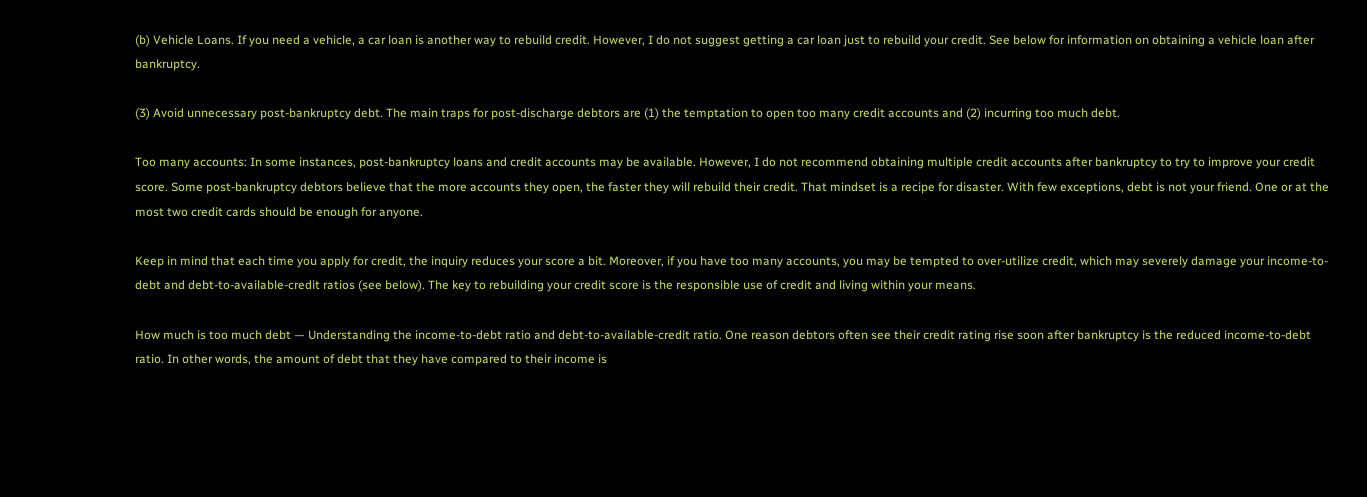(b) Vehicle Loans. If you need a vehicle, a car loan is another way to rebuild credit. However, I do not suggest getting a car loan just to rebuild your credit. See below for information on obtaining a vehicle loan after bankruptcy.

(3) Avoid unnecessary post-bankruptcy debt. The main traps for post-discharge debtors are (1) the temptation to open too many credit accounts and (2) incurring too much debt.

Too many accounts: In some instances, post-bankruptcy loans and credit accounts may be available. However, I do not recommend obtaining multiple credit accounts after bankruptcy to try to improve your credit score. Some post-bankruptcy debtors believe that the more accounts they open, the faster they will rebuild their credit. That mindset is a recipe for disaster. With few exceptions, debt is not your friend. One or at the most two credit cards should be enough for anyone.

Keep in mind that each time you apply for credit, the inquiry reduces your score a bit. Moreover, if you have too many accounts, you may be tempted to over-utilize credit, which may severely damage your income-to-debt and debt-to-available-credit ratios (see below). The key to rebuilding your credit score is the responsible use of credit and living within your means.

How much is too much debt — Understanding the income-to-debt ratio and debt-to-available-credit ratio. One reason debtors often see their credit rating rise soon after bankruptcy is the reduced income-to-debt ratio. In other words, the amount of debt that they have compared to their income is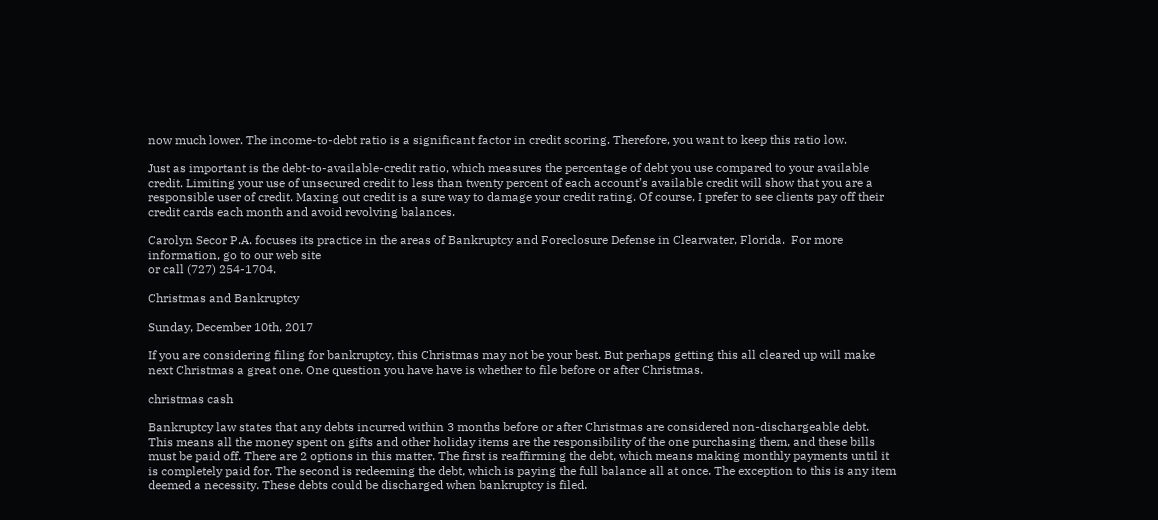now much lower. The income-to-debt ratio is a significant factor in credit scoring. Therefore, you want to keep this ratio low.

Just as important is the debt-to-available-credit ratio, which measures the percentage of debt you use compared to your available credit. Limiting your use of unsecured credit to less than twenty percent of each account’s available credit will show that you are a responsible user of credit. Maxing out credit is a sure way to damage your credit rating. Of course, I prefer to see clients pay off their credit cards each month and avoid revolving balances.

Carolyn Secor P.A. focuses its practice in the areas of Bankruptcy and Foreclosure Defense in Clearwater, Florida.  For more information, go to our web site
or call (727) 254-1704.

Christmas and Bankruptcy

Sunday, December 10th, 2017

If you are considering filing for bankruptcy, this Christmas may not be your best. But perhaps getting this all cleared up will make next Christmas a great one. One question you have have is whether to file before or after Christmas.

christmas cash

Bankruptcy law states that any debts incurred within 3 months before or after Christmas are considered non-dischargeable debt. This means all the money spent on gifts and other holiday items are the responsibility of the one purchasing them, and these bills must be paid off. There are 2 options in this matter. The first is reaffirming the debt, which means making monthly payments until it is completely paid for. The second is redeeming the debt, which is paying the full balance all at once. The exception to this is any item deemed a necessity. These debts could be discharged when bankruptcy is filed.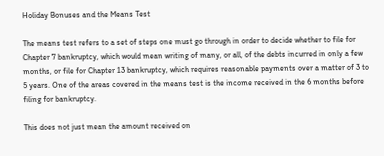Holiday Bonuses and the Means Test

The means test refers to a set of steps one must go through in order to decide whether to file for Chapter 7 bankruptcy, which would mean writing of many, or all, of the debts incurred in only a few months, or file for Chapter 13 bankruptcy, which requires reasonable payments over a matter of 3 to 5 years. One of the areas covered in the means test is the income received in the 6 months before filing for bankruptcy.

This does not just mean the amount received on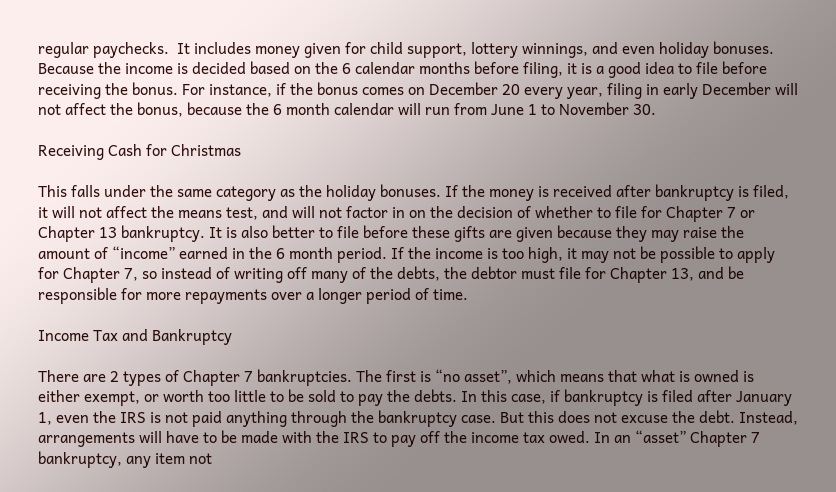regular paychecks.  It includes money given for child support, lottery winnings, and even holiday bonuses. Because the income is decided based on the 6 calendar months before filing, it is a good idea to file before receiving the bonus. For instance, if the bonus comes on December 20 every year, filing in early December will not affect the bonus, because the 6 month calendar will run from June 1 to November 30.

Receiving Cash for Christmas

This falls under the same category as the holiday bonuses. If the money is received after bankruptcy is filed, it will not affect the means test, and will not factor in on the decision of whether to file for Chapter 7 or Chapter 13 bankruptcy. It is also better to file before these gifts are given because they may raise the amount of “income” earned in the 6 month period. If the income is too high, it may not be possible to apply for Chapter 7, so instead of writing off many of the debts, the debtor must file for Chapter 13, and be responsible for more repayments over a longer period of time.

Income Tax and Bankruptcy

There are 2 types of Chapter 7 bankruptcies. The first is “no asset”, which means that what is owned is either exempt, or worth too little to be sold to pay the debts. In this case, if bankruptcy is filed after January 1, even the IRS is not paid anything through the bankruptcy case. But this does not excuse the debt. Instead, arrangements will have to be made with the IRS to pay off the income tax owed. In an “asset” Chapter 7 bankruptcy, any item not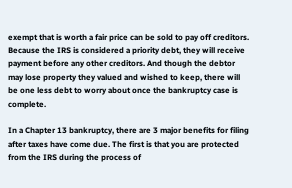exempt that is worth a fair price can be sold to pay off creditors. Because the IRS is considered a priority debt, they will receive payment before any other creditors. And though the debtor may lose property they valued and wished to keep, there will be one less debt to worry about once the bankruptcy case is complete.

In a Chapter 13 bankruptcy, there are 3 major benefits for filing after taxes have come due. The first is that you are protected from the IRS during the process of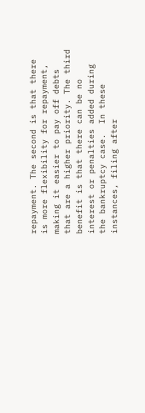repayment. The second is that there is more flexibility for repayment, making it easier to pay off debts that are a higher priority. The third benefit is that there can be no interest or penalties added during the bankruptcy case.  In these instances, filing after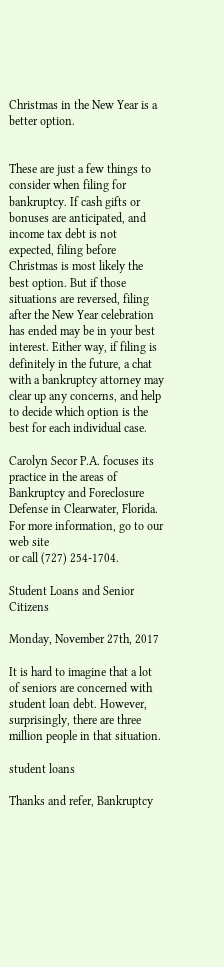Christmas in the New Year is a better option.


These are just a few things to consider when filing for bankruptcy. If cash gifts or bonuses are anticipated, and income tax debt is not expected, filing before Christmas is most likely the best option. But if those situations are reversed, filing after the New Year celebration has ended may be in your best interest. Either way, if filing is definitely in the future, a chat with a bankruptcy attorney may clear up any concerns, and help to decide which option is the best for each individual case.

Carolyn Secor P.A. focuses its practice in the areas of Bankruptcy and Foreclosure Defense in Clearwater, Florida.  For more information, go to our web site
or call (727) 254-1704.

Student Loans and Senior Citizens

Monday, November 27th, 2017

It is hard to imagine that a lot of seniors are concerned with student loan debt. However, surprisingly, there are three million people in that situation.

student loans

Thanks and refer, Bankruptcy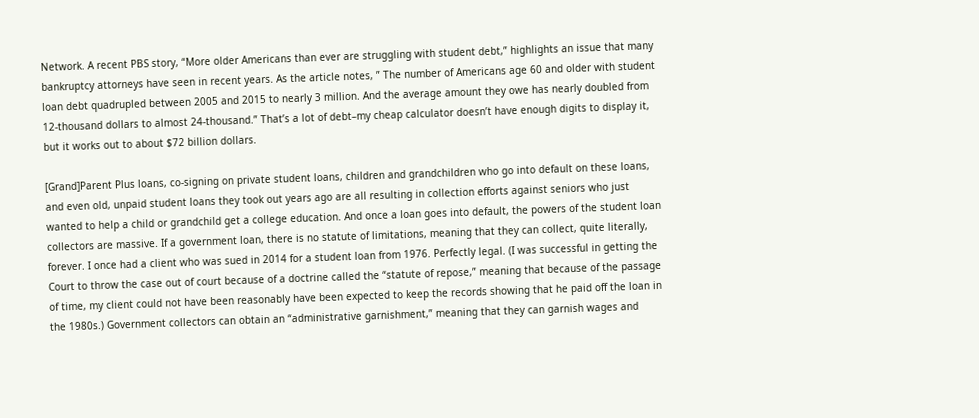Network. A recent PBS story, “More older Americans than ever are struggling with student debt,” highlights an issue that many bankruptcy attorneys have seen in recent years. As the article notes, ” The number of Americans age 60 and older with student loan debt quadrupled between 2005 and 2015 to nearly 3 million. And the average amount they owe has nearly doubled from 12-thousand dollars to almost 24-thousand.” That’s a lot of debt–my cheap calculator doesn’t have enough digits to display it, but it works out to about $72 billion dollars.

[Grand]Parent Plus loans, co-signing on private student loans, children and grandchildren who go into default on these loans, and even old, unpaid student loans they took out years ago are all resulting in collection efforts against seniors who just wanted to help a child or grandchild get a college education. And once a loan goes into default, the powers of the student loan collectors are massive. If a government loan, there is no statute of limitations, meaning that they can collect, quite literally, forever. I once had a client who was sued in 2014 for a student loan from 1976. Perfectly legal. (I was successful in getting the Court to throw the case out of court because of a doctrine called the “statute of repose,” meaning that because of the passage of time, my client could not have been reasonably have been expected to keep the records showing that he paid off the loan in the 1980s.) Government collectors can obtain an “administrative garnishment,” meaning that they can garnish wages and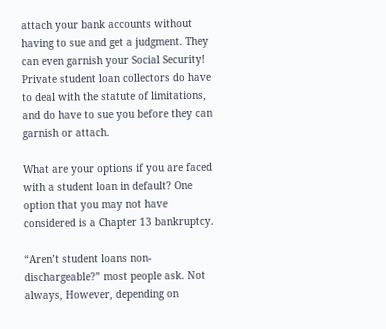attach your bank accounts without having to sue and get a judgment. They can even garnish your Social Security! Private student loan collectors do have to deal with the statute of limitations, and do have to sue you before they can garnish or attach.

What are your options if you are faced with a student loan in default? One option that you may not have considered is a Chapter 13 bankruptcy.

“Aren’t student loans non-dischargeable?” most people ask. Not always, However, depending on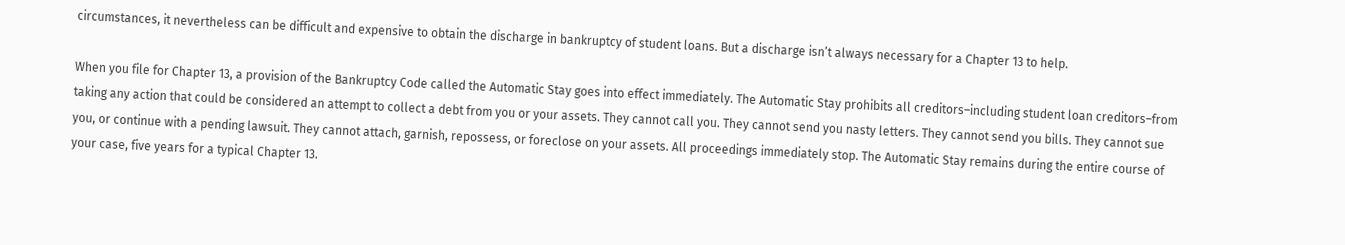circumstances, it nevertheless can be difficult and expensive to obtain the discharge in bankruptcy of student loans. But a discharge isn’t always necessary for a Chapter 13 to help.

When you file for Chapter 13, a provision of the Bankruptcy Code called the Automatic Stay goes into effect immediately. The Automatic Stay prohibits all creditors–including student loan creditors–from taking any action that could be considered an attempt to collect a debt from you or your assets. They cannot call you. They cannot send you nasty letters. They cannot send you bills. They cannot sue you, or continue with a pending lawsuit. They cannot attach, garnish, repossess, or foreclose on your assets. All proceedings immediately stop. The Automatic Stay remains during the entire course of your case, five years for a typical Chapter 13.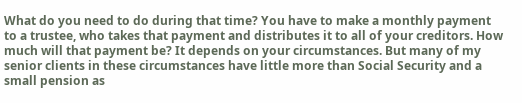What do you need to do during that time? You have to make a monthly payment to a trustee, who takes that payment and distributes it to all of your creditors. How much will that payment be? It depends on your circumstances. But many of my senior clients in these circumstances have little more than Social Security and a small pension as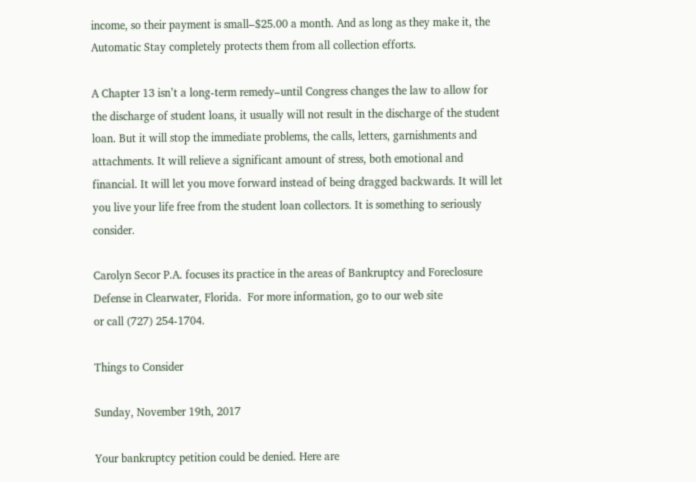income, so their payment is small–$25.00 a month. And as long as they make it, the Automatic Stay completely protects them from all collection efforts.

A Chapter 13 isn’t a long-term remedy–until Congress changes the law to allow for the discharge of student loans, it usually will not result in the discharge of the student loan. But it will stop the immediate problems, the calls, letters, garnishments and attachments. It will relieve a significant amount of stress, both emotional and financial. It will let you move forward instead of being dragged backwards. It will let you live your life free from the student loan collectors. It is something to seriously consider.

Carolyn Secor P.A. focuses its practice in the areas of Bankruptcy and Foreclosure Defense in Clearwater, Florida.  For more information, go to our web site
or call (727) 254-1704.

Things to Consider

Sunday, November 19th, 2017

Your bankruptcy petition could be denied. Here are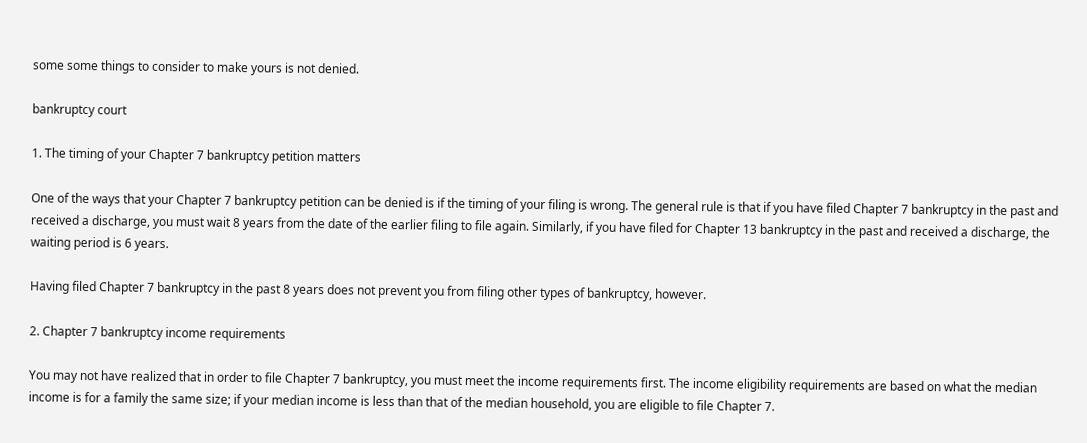some some things to consider to make yours is not denied.

bankruptcy court

1. The timing of your Chapter 7 bankruptcy petition matters

One of the ways that your Chapter 7 bankruptcy petition can be denied is if the timing of your filing is wrong. The general rule is that if you have filed Chapter 7 bankruptcy in the past and received a discharge, you must wait 8 years from the date of the earlier filing to file again. Similarly, if you have filed for Chapter 13 bankruptcy in the past and received a discharge, the waiting period is 6 years.

Having filed Chapter 7 bankruptcy in the past 8 years does not prevent you from filing other types of bankruptcy, however.

2. Chapter 7 bankruptcy income requirements

You may not have realized that in order to file Chapter 7 bankruptcy, you must meet the income requirements first. The income eligibility requirements are based on what the median income is for a family the same size; if your median income is less than that of the median household, you are eligible to file Chapter 7.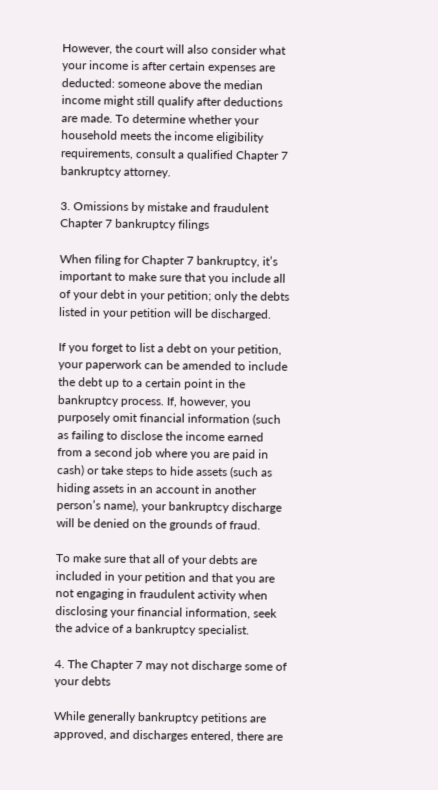However, the court will also consider what your income is after certain expenses are deducted: someone above the median income might still qualify after deductions are made. To determine whether your household meets the income eligibility requirements, consult a qualified Chapter 7 bankruptcy attorney.

3. Omissions by mistake and fraudulent Chapter 7 bankruptcy filings

When filing for Chapter 7 bankruptcy, it’s important to make sure that you include all of your debt in your petition; only the debts listed in your petition will be discharged.

If you forget to list a debt on your petition, your paperwork can be amended to include the debt up to a certain point in the bankruptcy process. If, however, you purposely omit financial information (such as failing to disclose the income earned from a second job where you are paid in cash) or take steps to hide assets (such as hiding assets in an account in another person’s name), your bankruptcy discharge will be denied on the grounds of fraud.

To make sure that all of your debts are included in your petition and that you are not engaging in fraudulent activity when disclosing your financial information, seek the advice of a bankruptcy specialist.

4. The Chapter 7 may not discharge some of your debts

While generally bankruptcy petitions are approved, and discharges entered, there are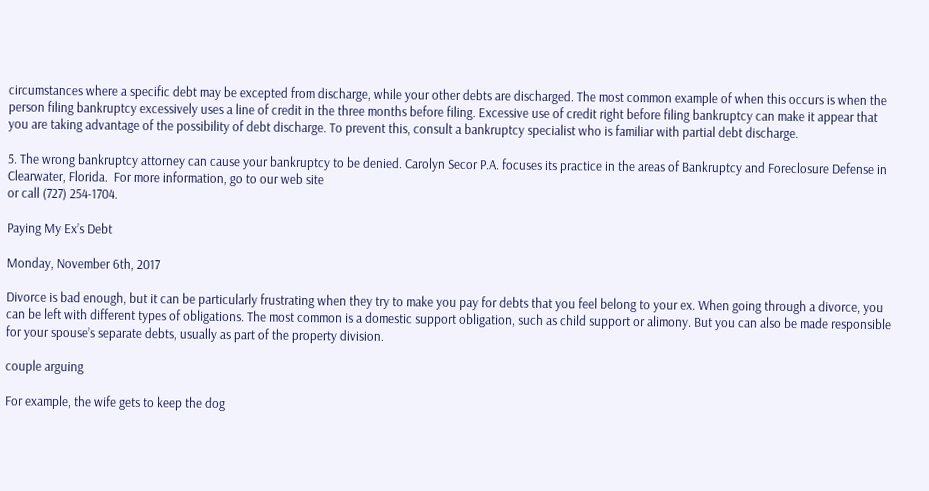circumstances where a specific debt may be excepted from discharge, while your other debts are discharged. The most common example of when this occurs is when the person filing bankruptcy excessively uses a line of credit in the three months before filing. Excessive use of credit right before filing bankruptcy can make it appear that you are taking advantage of the possibility of debt discharge. To prevent this, consult a bankruptcy specialist who is familiar with partial debt discharge.

5. The wrong bankruptcy attorney can cause your bankruptcy to be denied. Carolyn Secor P.A. focuses its practice in the areas of Bankruptcy and Foreclosure Defense in Clearwater, Florida.  For more information, go to our web site
or call (727) 254-1704.

Paying My Ex’s Debt

Monday, November 6th, 2017

Divorce is bad enough, but it can be particularly frustrating when they try to make you pay for debts that you feel belong to your ex. When going through a divorce, you can be left with different types of obligations. The most common is a domestic support obligation, such as child support or alimony. But you can also be made responsible for your spouse’s separate debts, usually as part of the property division.

couple arguing

For example, the wife gets to keep the dog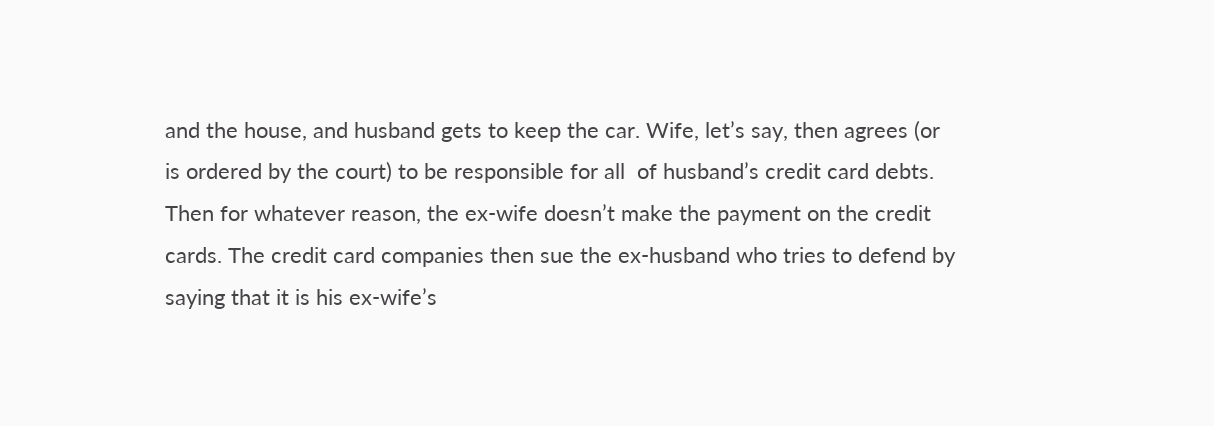and the house, and husband gets to keep the car. Wife, let’s say, then agrees (or is ordered by the court) to be responsible for all  of husband’s credit card debts. Then for whatever reason, the ex-wife doesn’t make the payment on the credit cards. The credit card companies then sue the ex-husband who tries to defend by saying that it is his ex-wife’s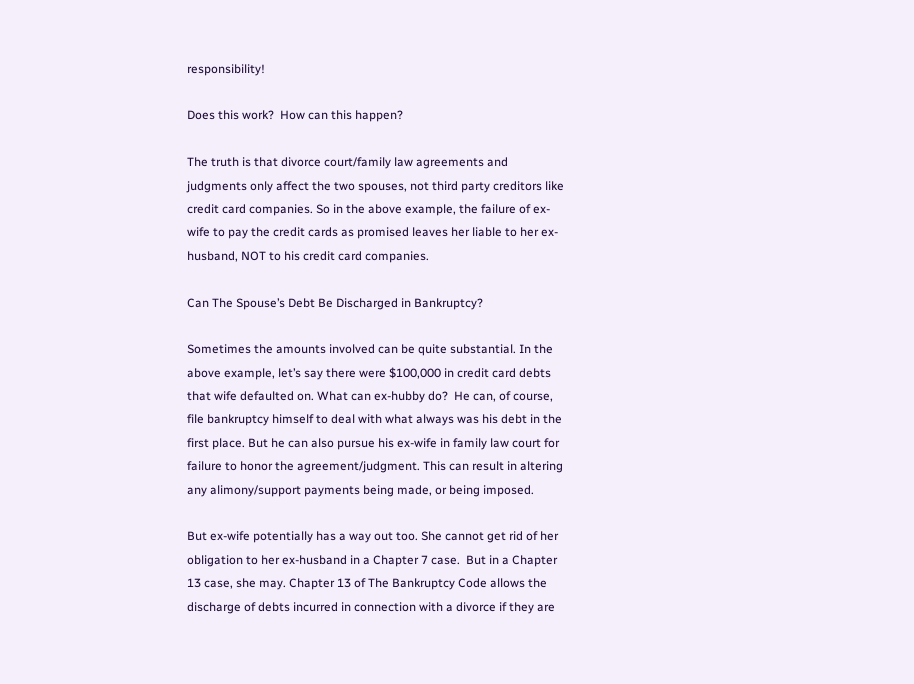responsibility!

Does this work?  How can this happen?

The truth is that divorce court/family law agreements and judgments only affect the two spouses, not third party creditors like credit card companies. So in the above example, the failure of ex-wife to pay the credit cards as promised leaves her liable to her ex-husband, NOT to his credit card companies.

Can The Spouse’s Debt Be Discharged in Bankruptcy?

Sometimes the amounts involved can be quite substantial. In the above example, let’s say there were $100,000 in credit card debts that wife defaulted on. What can ex-hubby do?  He can, of course, file bankruptcy himself to deal with what always was his debt in the first place. But he can also pursue his ex-wife in family law court for failure to honor the agreement/judgment. This can result in altering any alimony/support payments being made, or being imposed.

But ex-wife potentially has a way out too. She cannot get rid of her obligation to her ex-husband in a Chapter 7 case.  But in a Chapter 13 case, she may. Chapter 13 of The Bankruptcy Code allows the discharge of debts incurred in connection with a divorce if they are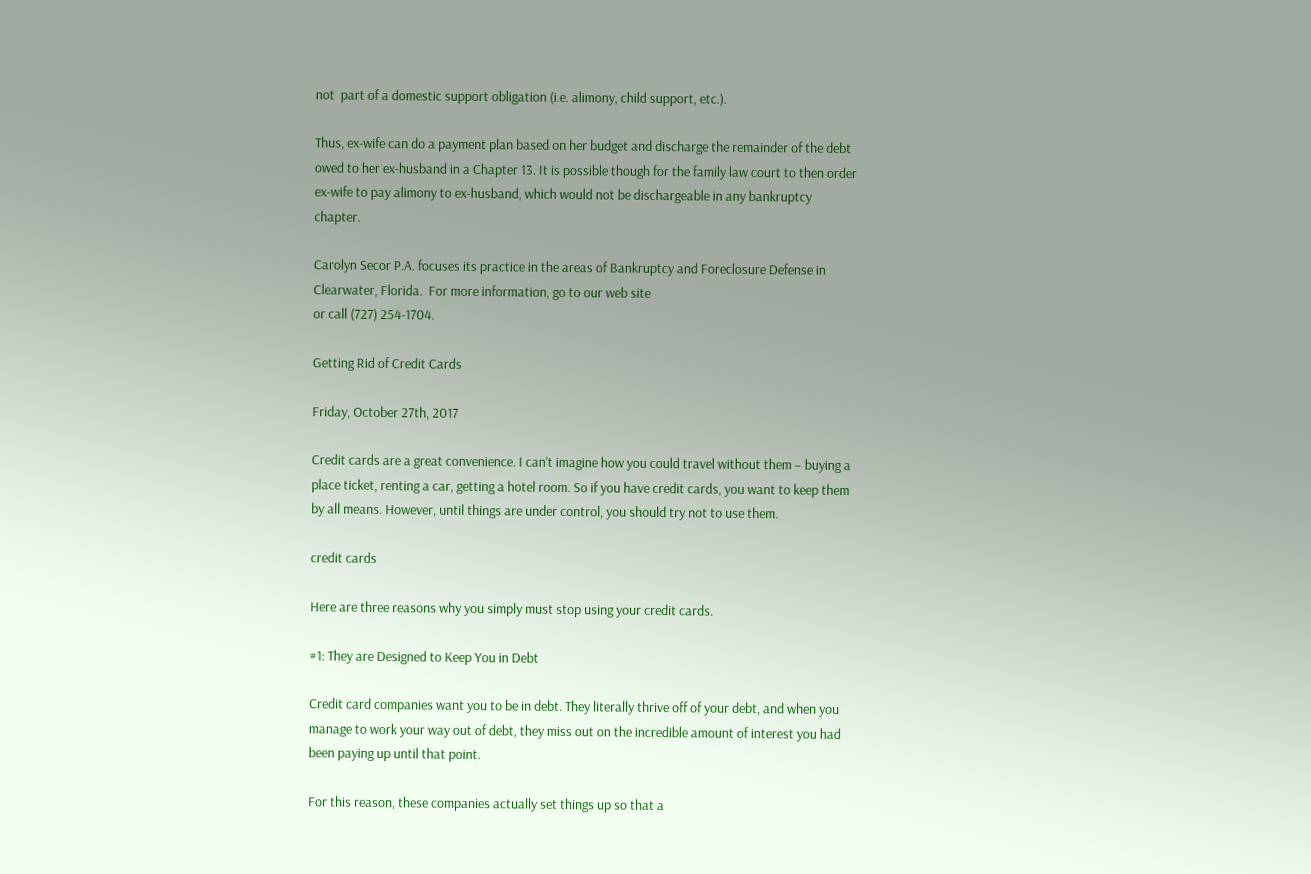not  part of a domestic support obligation (i.e. alimony, child support, etc.).

Thus, ex-wife can do a payment plan based on her budget and discharge the remainder of the debt owed to her ex-husband in a Chapter 13. It is possible though for the family law court to then order ex-wife to pay alimony to ex-husband, which would not be dischargeable in any bankruptcy chapter.

Carolyn Secor P.A. focuses its practice in the areas of Bankruptcy and Foreclosure Defense in Clearwater, Florida.  For more information, go to our web site
or call (727) 254-1704.

Getting Rid of Credit Cards

Friday, October 27th, 2017

Credit cards are a great convenience. I can’t imagine how you could travel without them – buying a place ticket, renting a car, getting a hotel room. So if you have credit cards, you want to keep them by all means. However, until things are under control, you should try not to use them.

credit cards

Here are three reasons why you simply must stop using your credit cards.

#1: They are Designed to Keep You in Debt

Credit card companies want you to be in debt. They literally thrive off of your debt, and when you manage to work your way out of debt, they miss out on the incredible amount of interest you had been paying up until that point.

For this reason, these companies actually set things up so that a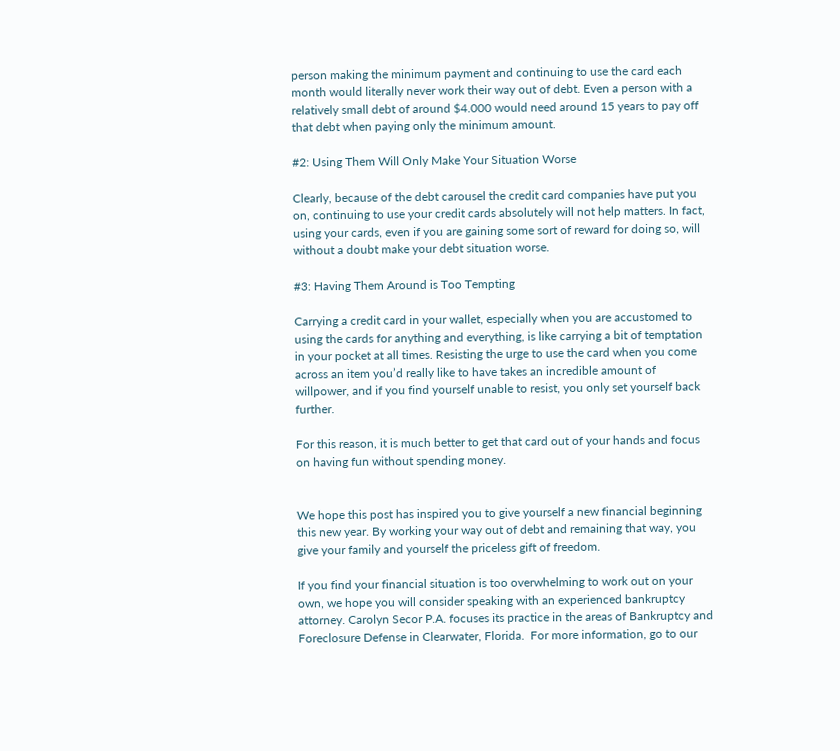person making the minimum payment and continuing to use the card each month would literally never work their way out of debt. Even a person with a relatively small debt of around $4.000 would need around 15 years to pay off that debt when paying only the minimum amount.

#2: Using Them Will Only Make Your Situation Worse

Clearly, because of the debt carousel the credit card companies have put you on, continuing to use your credit cards absolutely will not help matters. In fact, using your cards, even if you are gaining some sort of reward for doing so, will without a doubt make your debt situation worse.

#3: Having Them Around is Too Tempting

Carrying a credit card in your wallet, especially when you are accustomed to using the cards for anything and everything, is like carrying a bit of temptation in your pocket at all times. Resisting the urge to use the card when you come across an item you’d really like to have takes an incredible amount of willpower, and if you find yourself unable to resist, you only set yourself back further.

For this reason, it is much better to get that card out of your hands and focus on having fun without spending money.


We hope this post has inspired you to give yourself a new financial beginning this new year. By working your way out of debt and remaining that way, you give your family and yourself the priceless gift of freedom.

If you find your financial situation is too overwhelming to work out on your own, we hope you will consider speaking with an experienced bankruptcy attorney. Carolyn Secor P.A. focuses its practice in the areas of Bankruptcy and Foreclosure Defense in Clearwater, Florida.  For more information, go to our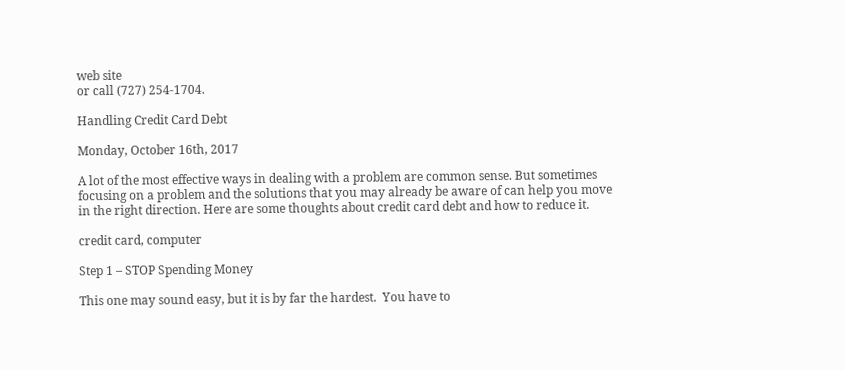web site
or call (727) 254-1704.

Handling Credit Card Debt

Monday, October 16th, 2017

A lot of the most effective ways in dealing with a problem are common sense. But sometimes focusing on a problem and the solutions that you may already be aware of can help you move in the right direction. Here are some thoughts about credit card debt and how to reduce it.

credit card, computer

Step 1 – STOP Spending Money

This one may sound easy, but it is by far the hardest.  You have to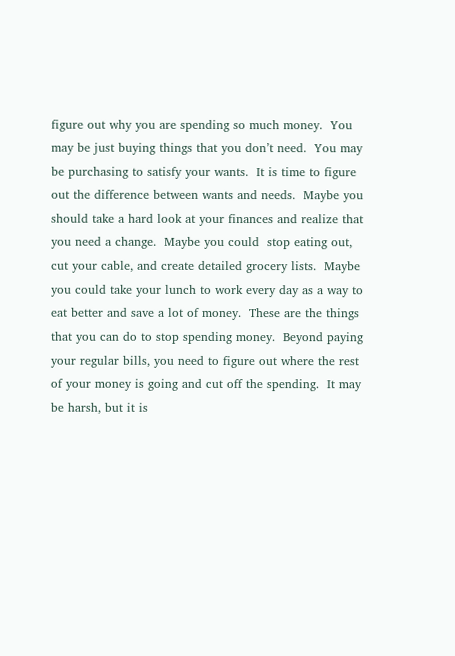figure out why you are spending so much money.  You may be just buying things that you don’t need.  You may be purchasing to satisfy your wants.  It is time to figure out the difference between wants and needs.  Maybe you should take a hard look at your finances and realize that you need a change.  Maybe you could  stop eating out, cut your cable, and create detailed grocery lists.  Maybe you could take your lunch to work every day as a way to eat better and save a lot of money.  These are the things that you can do to stop spending money.  Beyond paying your regular bills, you need to figure out where the rest of your money is going and cut off the spending.  It may be harsh, but it is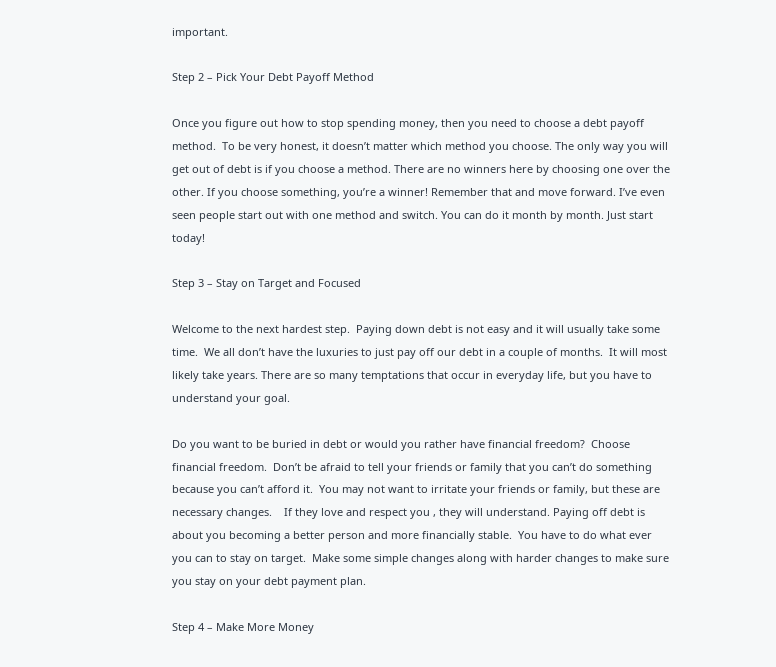important.

Step 2 – Pick Your Debt Payoff Method

Once you figure out how to stop spending money, then you need to choose a debt payoff method.  To be very honest, it doesn’t matter which method you choose. The only way you will get out of debt is if you choose a method. There are no winners here by choosing one over the other. If you choose something, you’re a winner! Remember that and move forward. I’ve even seen people start out with one method and switch. You can do it month by month. Just start today!

Step 3 – Stay on Target and Focused

Welcome to the next hardest step.  Paying down debt is not easy and it will usually take some time.  We all don’t have the luxuries to just pay off our debt in a couple of months.  It will most likely take years. There are so many temptations that occur in everyday life, but you have to understand your goal.

Do you want to be buried in debt or would you rather have financial freedom?  Choose financial freedom.  Don’t be afraid to tell your friends or family that you can’t do something because you can’t afford it.  You may not want to irritate your friends or family, but these are necessary changes.    If they love and respect you , they will understand. Paying off debt is about you becoming a better person and more financially stable.  You have to do what ever you can to stay on target.  Make some simple changes along with harder changes to make sure you stay on your debt payment plan.

Step 4 – Make More Money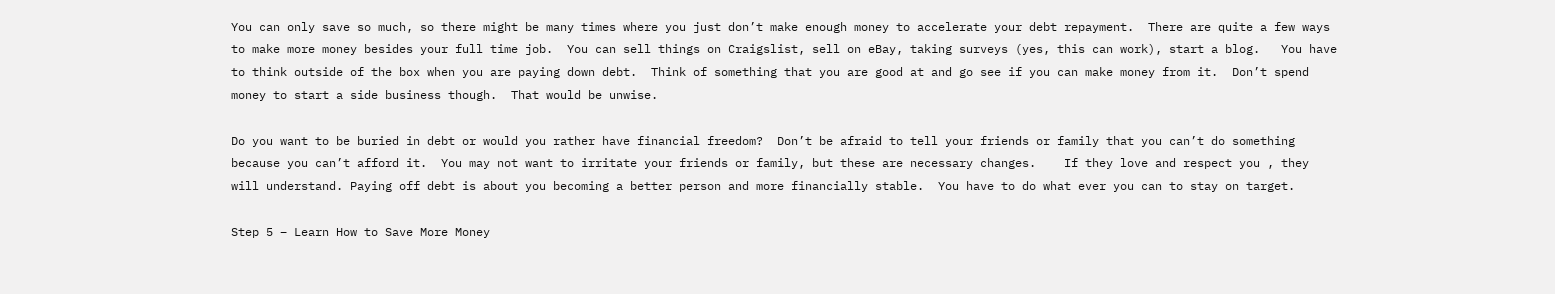You can only save so much, so there might be many times where you just don’t make enough money to accelerate your debt repayment.  There are quite a few ways to make more money besides your full time job.  You can sell things on Craigslist, sell on eBay, taking surveys (yes, this can work), start a blog.   You have to think outside of the box when you are paying down debt.  Think of something that you are good at and go see if you can make money from it.  Don’t spend money to start a side business though.  That would be unwise.

Do you want to be buried in debt or would you rather have financial freedom?  Don’t be afraid to tell your friends or family that you can’t do something because you can’t afford it.  You may not want to irritate your friends or family, but these are necessary changes.    If they love and respect you , they will understand. Paying off debt is about you becoming a better person and more financially stable.  You have to do what ever you can to stay on target.

Step 5 – Learn How to Save More Money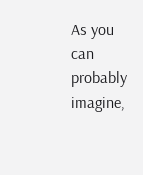As you can probably imagine,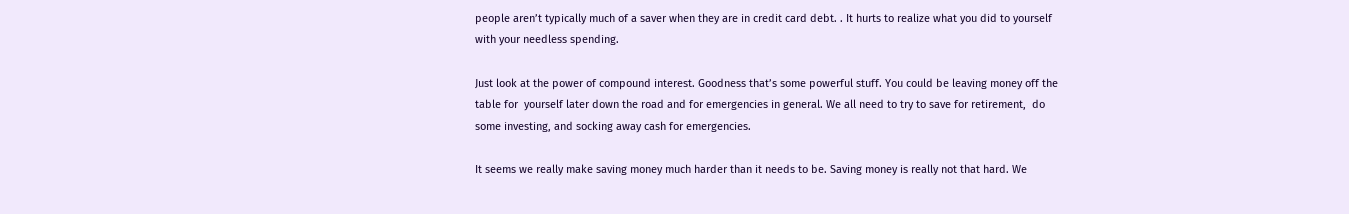people aren’t typically much of a saver when they are in credit card debt. . It hurts to realize what you did to yourself with your needless spending.

Just look at the power of compound interest. Goodness that’s some powerful stuff. You could be leaving money off the table for  yourself later down the road and for emergencies in general. We all need to try to save for retirement,  do some investing, and socking away cash for emergencies.

It seems we really make saving money much harder than it needs to be. Saving money is really not that hard. We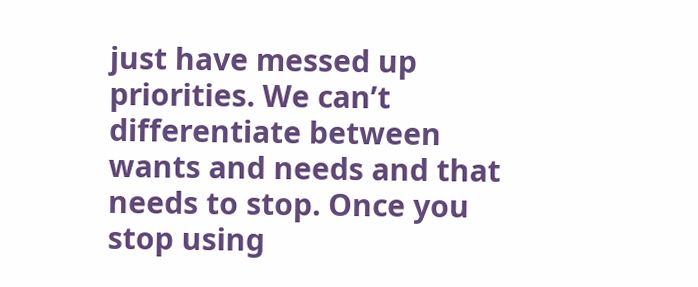just have messed up priorities. We can’t differentiate between wants and needs and that needs to stop. Once you stop using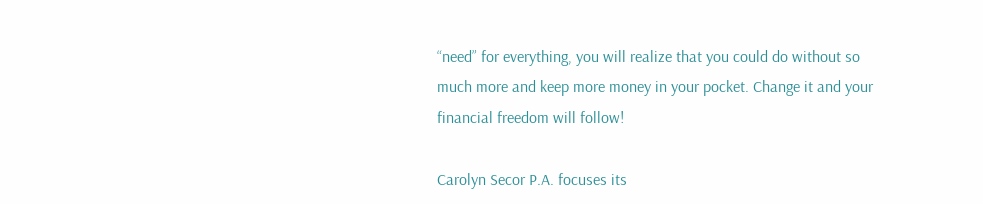“need” for everything, you will realize that you could do without so much more and keep more money in your pocket. Change it and your financial freedom will follow!

Carolyn Secor P.A. focuses its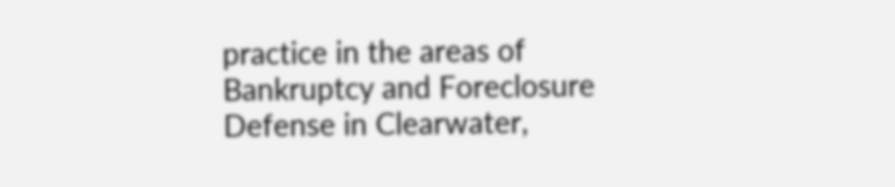practice in the areas of Bankruptcy and Foreclosure Defense in Clearwater,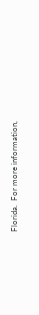Florida.  For more information,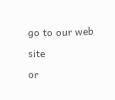go to our web site
or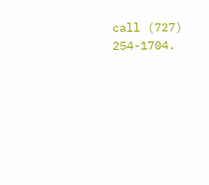call (727) 254-1704.